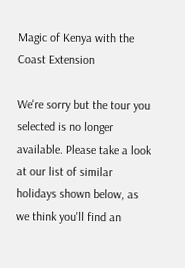Magic of Kenya with the Coast Extension

We're sorry but the tour you selected is no longer available. Please take a look at our list of similar holidays shown below, as we think you'll find an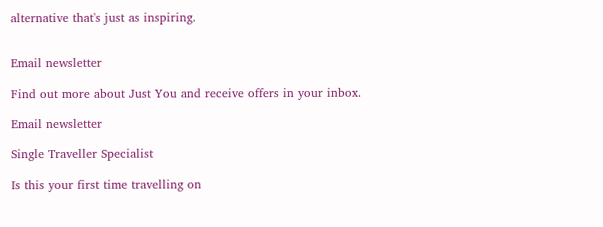alternative that's just as inspiring.


Email newsletter

Find out more about Just You and receive offers in your inbox.

Email newsletter

Single Traveller Specialist

Is this your first time travelling on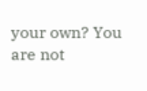your own? You are not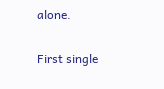alone.

First single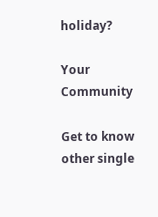holiday?

Your Community

Get to know other single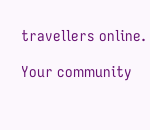travellers online.

Your community